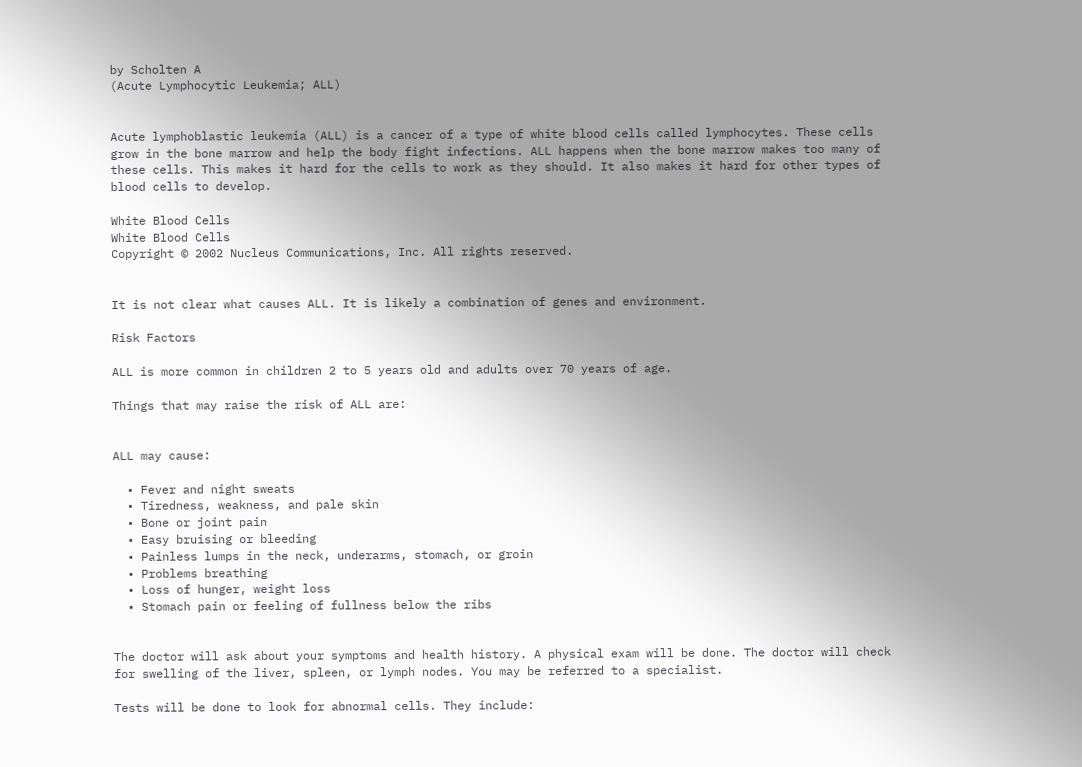by Scholten A
(Acute Lymphocytic Leukemia; ALL)


Acute lymphoblastic leukemia (ALL) is a cancer of a type of white blood cells called lymphocytes. These cells grow in the bone marrow and help the body fight infections. ALL happens when the bone marrow makes too many of these cells. This makes it hard for the cells to work as they should. It also makes it hard for other types of blood cells to develop.

White Blood Cells
White Blood Cells
Copyright © 2002 Nucleus Communications, Inc. All rights reserved.


It is not clear what causes ALL. It is likely a combination of genes and environment.

Risk Factors

ALL is more common in children 2 to 5 years old and adults over 70 years of age.

Things that may raise the risk of ALL are:


ALL may cause:

  • Fever and night sweats
  • Tiredness, weakness, and pale skin
  • Bone or joint pain
  • Easy bruising or bleeding
  • Painless lumps in the neck, underarms, stomach, or groin
  • Problems breathing
  • Loss of hunger, weight loss
  • Stomach pain or feeling of fullness below the ribs


The doctor will ask about your symptoms and health history. A physical exam will be done. The doctor will check for swelling of the liver, spleen, or lymph nodes. You may be referred to a specialist.

Tests will be done to look for abnormal cells. They include: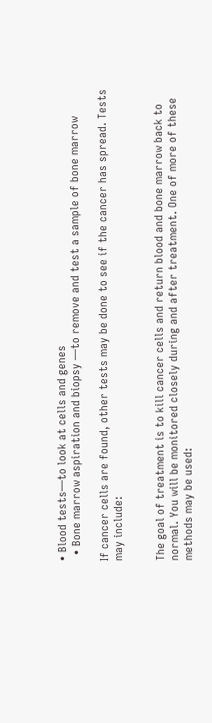• Blood tests—to look at cells and genes
  • Bone marrow aspiration and biopsy —to remove and test a sample of bone marrow

If cancer cells are found, other tests may be done to see if the cancer has spread. Tests may include:


The goal of treatment is to kill cancer cells and return blood and bone marrow back to normal. You will be monitored closely during and after treatment. One of more of these methods may be used: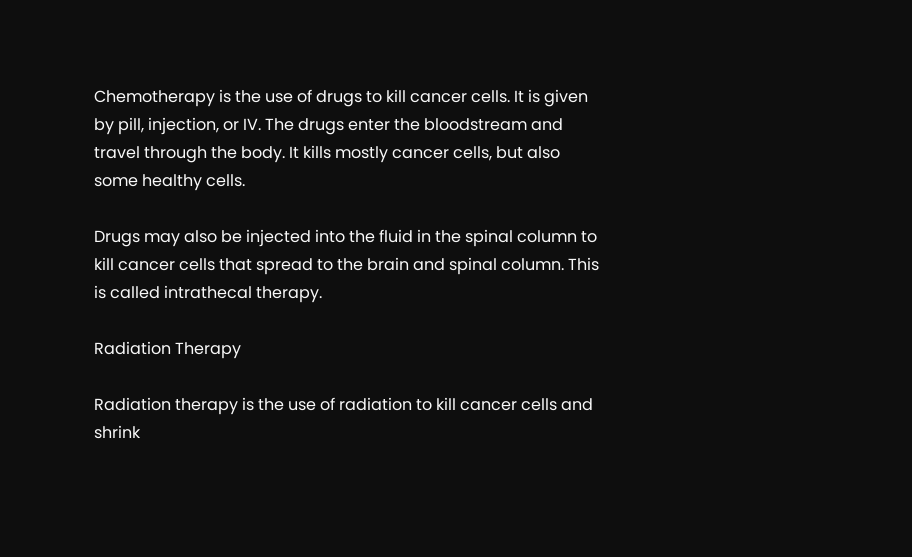Chemotherapy is the use of drugs to kill cancer cells. It is given by pill, injection, or IV. The drugs enter the bloodstream and travel through the body. It kills mostly cancer cells, but also some healthy cells.

Drugs may also be injected into the fluid in the spinal column to kill cancer cells that spread to the brain and spinal column. This is called intrathecal therapy.

Radiation Therapy

Radiation therapy is the use of radiation to kill cancer cells and shrink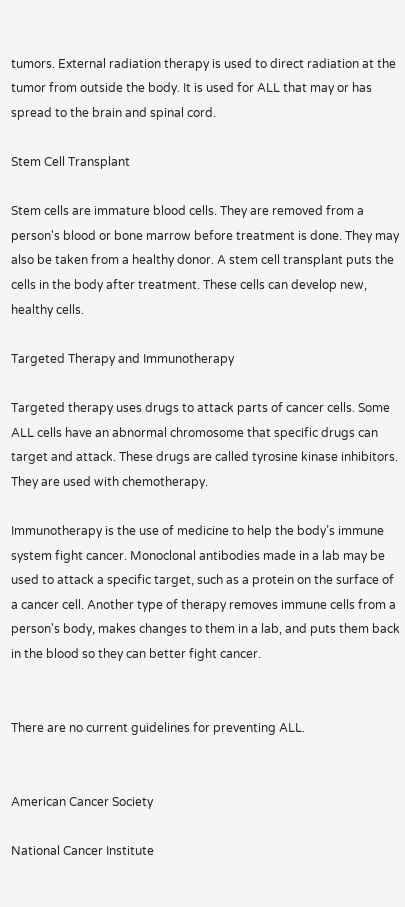tumors. External radiation therapy is used to direct radiation at the tumor from outside the body. It is used for ALL that may or has spread to the brain and spinal cord.

Stem Cell Transplant

Stem cells are immature blood cells. They are removed from a person's blood or bone marrow before treatment is done. They may also be taken from a healthy donor. A stem cell transplant puts the cells in the body after treatment. These cells can develop new, healthy cells.

Targeted Therapy and Immunotherapy

Targeted therapy uses drugs to attack parts of cancer cells. Some ALL cells have an abnormal chromosome that specific drugs can target and attack. These drugs are called tyrosine kinase inhibitors. They are used with chemotherapy.

Immunotherapy is the use of medicine to help the body’s immune system fight cancer. Monoclonal antibodies made in a lab may be used to attack a specific target, such as a protein on the surface of a cancer cell. Another type of therapy removes immune cells from a person's body, makes changes to them in a lab, and puts them back in the blood so they can better fight cancer.


There are no current guidelines for preventing ALL.


American Cancer Society

National Cancer Institute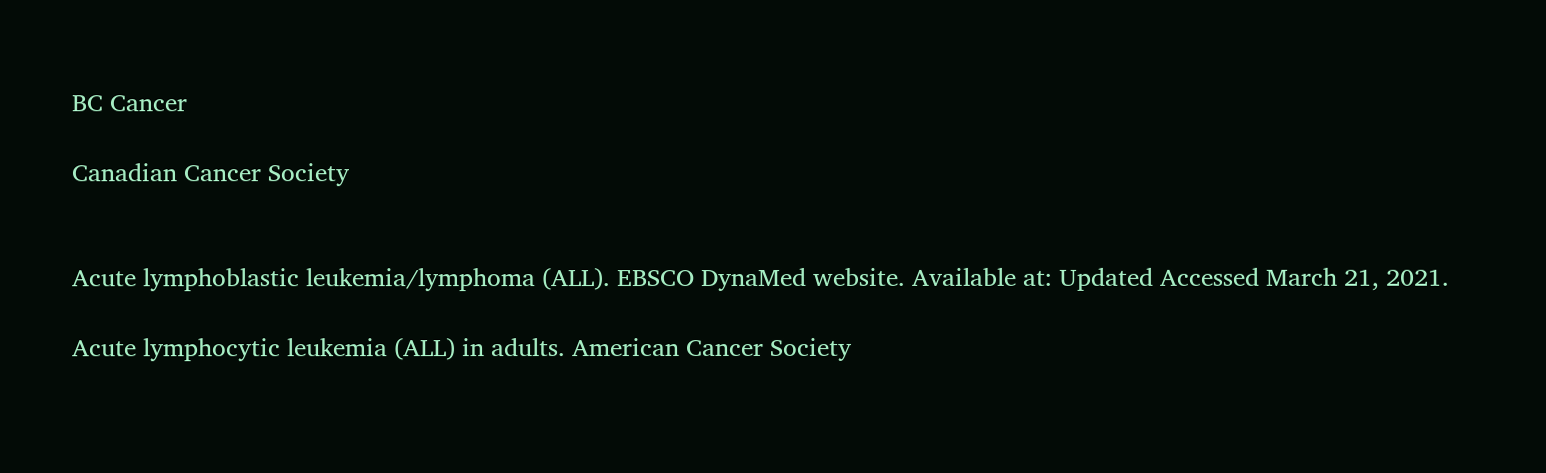BC Cancer

Canadian Cancer Society


Acute lymphoblastic leukemia/lymphoma (ALL). EBSCO DynaMed website. Available at: Updated Accessed March 21, 2021.

Acute lymphocytic leukemia (ALL) in adults. American Cancer Society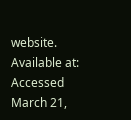website. Available at: Accessed March 21,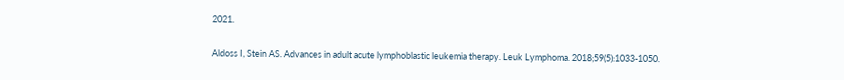2021.

Aldoss I, Stein AS. Advances in adult acute lymphoblastic leukemia therapy. Leuk Lymphoma. 2018;59(5):1033-1050.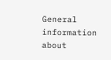General information about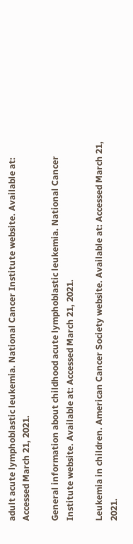adult acute lymphoblastic leukemia. National Cancer Institute website. Available at: Accessed March 21, 2021.

General information about childhood acute lymphoblastic leukemia. National Cancer Institute website. Available at: Accessed March 21, 2021.

Leukemia in children. American Cancer Society website. Available at: Accessed March 21, 2021.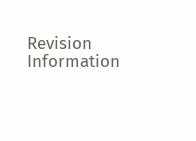Revision Information